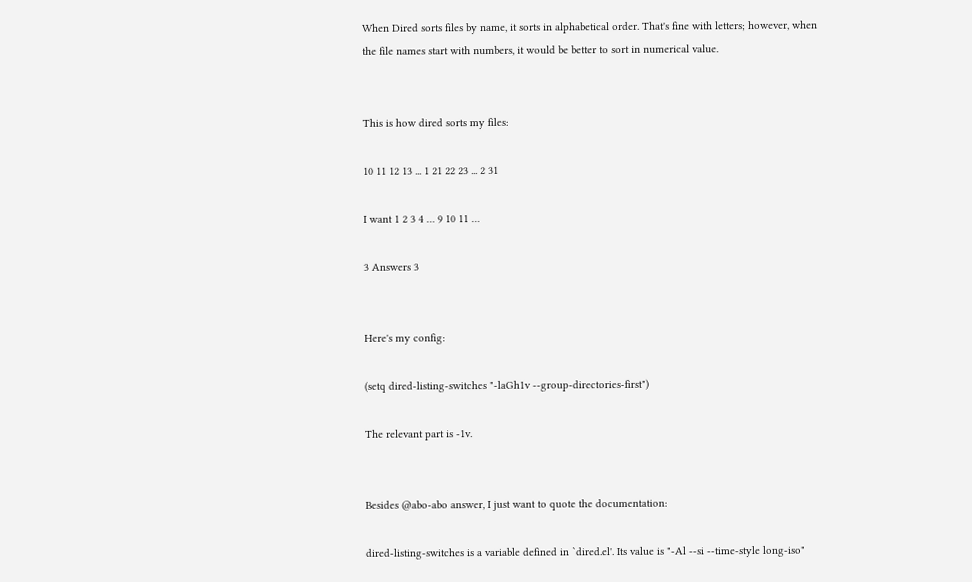When Dired sorts files by name, it sorts in alphabetical order. That's fine with letters; however, when the file names start with numbers, it would be better to sort in numerical value.


This is how dired sorts my files:

10 11 12 13 ... 1 21 22 23 ... 2 31

I want 1 2 3 4 … 9 10 11 …

3 Answers 3


Here's my config:

(setq dired-listing-switches "-laGh1v --group-directories-first")

The relevant part is -1v.


Besides @abo-abo answer, I just want to quote the documentation:

dired-listing-switches is a variable defined in `dired.el'. Its value is "-Al --si --time-style long-iso"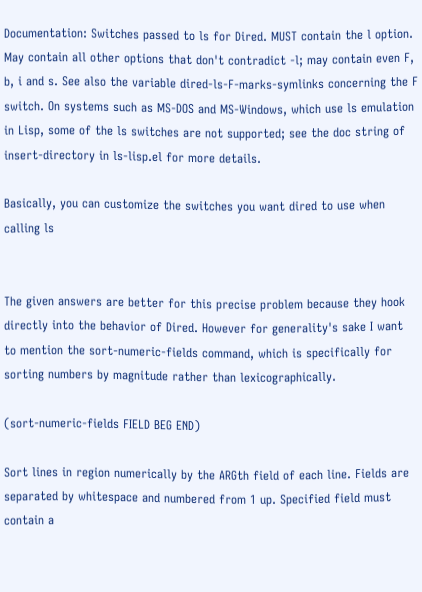Documentation: Switches passed to ls for Dired. MUST contain the l option. May contain all other options that don't contradict -l; may contain even F, b, i and s. See also the variable dired-ls-F-marks-symlinks concerning the F switch. On systems such as MS-DOS and MS-Windows, which use ls emulation in Lisp, some of the ls switches are not supported; see the doc string of insert-directory in ls-lisp.el for more details.

Basically, you can customize the switches you want dired to use when calling ls


The given answers are better for this precise problem because they hook directly into the behavior of Dired. However for generality's sake I want to mention the sort-numeric-fields command, which is specifically for sorting numbers by magnitude rather than lexicographically.

(sort-numeric-fields FIELD BEG END)

Sort lines in region numerically by the ARGth field of each line. Fields are separated by whitespace and numbered from 1 up. Specified field must contain a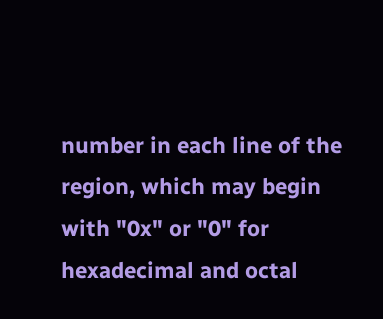number in each line of the region, which may begin with "0x" or "0" for hexadecimal and octal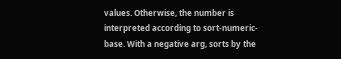values. Otherwise, the number is interpreted according to sort-numeric-base. With a negative arg, sorts by the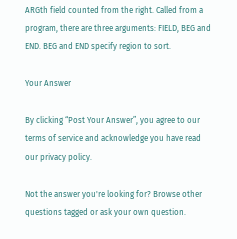ARGth field counted from the right. Called from a program, there are three arguments: FIELD, BEG and END. BEG and END specify region to sort.

Your Answer

By clicking “Post Your Answer”, you agree to our terms of service and acknowledge you have read our privacy policy.

Not the answer you're looking for? Browse other questions tagged or ask your own question.